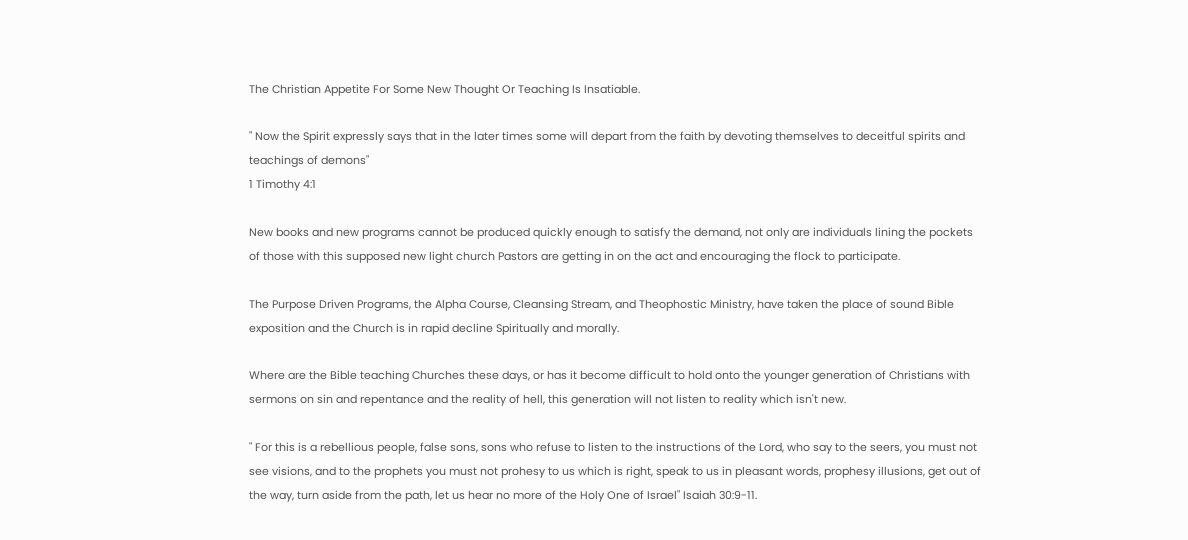The Christian Appetite For Some New Thought Or Teaching Is Insatiable.

" Now the Spirit expressly says that in the later times some will depart from the faith by devoting themselves to deceitful spirits and teachings of demons"
1 Timothy 4:1

New books and new programs cannot be produced quickly enough to satisfy the demand, not only are individuals lining the pockets of those with this supposed new light church Pastors are getting in on the act and encouraging the flock to participate.

The Purpose Driven Programs, the Alpha Course, Cleansing Stream, and Theophostic Ministry, have taken the place of sound Bible exposition and the Church is in rapid decline Spiritually and morally.

Where are the Bible teaching Churches these days, or has it become difficult to hold onto the younger generation of Christians with sermons on sin and repentance and the reality of hell, this generation will not listen to reality which isn't new.

" For this is a rebellious people, false sons, sons who refuse to listen to the instructions of the Lord, who say to the seers, you must not see visions, and to the prophets you must not prohesy to us which is right, speak to us in pleasant words, prophesy illusions, get out of the way, turn aside from the path, let us hear no more of the Holy One of Israel" Isaiah 30:9-11.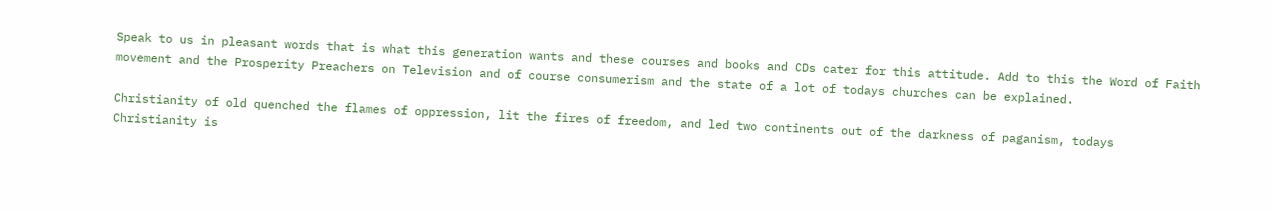Speak to us in pleasant words that is what this generation wants and these courses and books and CDs cater for this attitude. Add to this the Word of Faith movement and the Prosperity Preachers on Television and of course consumerism and the state of a lot of todays churches can be explained.

Christianity of old quenched the flames of oppression, lit the fires of freedom, and led two continents out of the darkness of paganism, todays Christianity is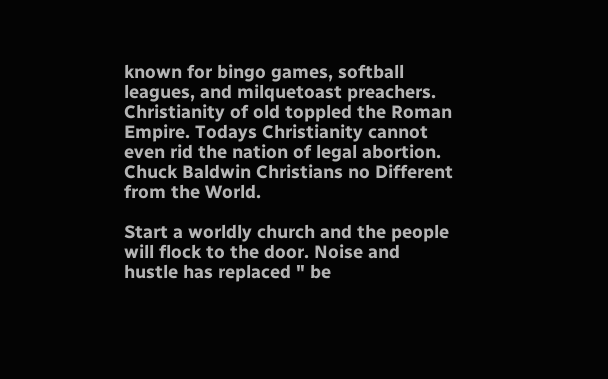known for bingo games, softball leagues, and milquetoast preachers. Christianity of old toppled the Roman Empire. Todays Christianity cannot even rid the nation of legal abortion. Chuck Baldwin Christians no Different from the World.

Start a worldly church and the people will flock to the door. Noise and hustle has replaced " be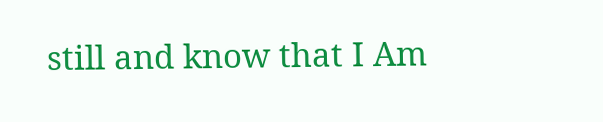still and know that I Am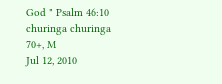God " Psalm 46:10
churinga churinga
70+, M
Jul 12, 2010